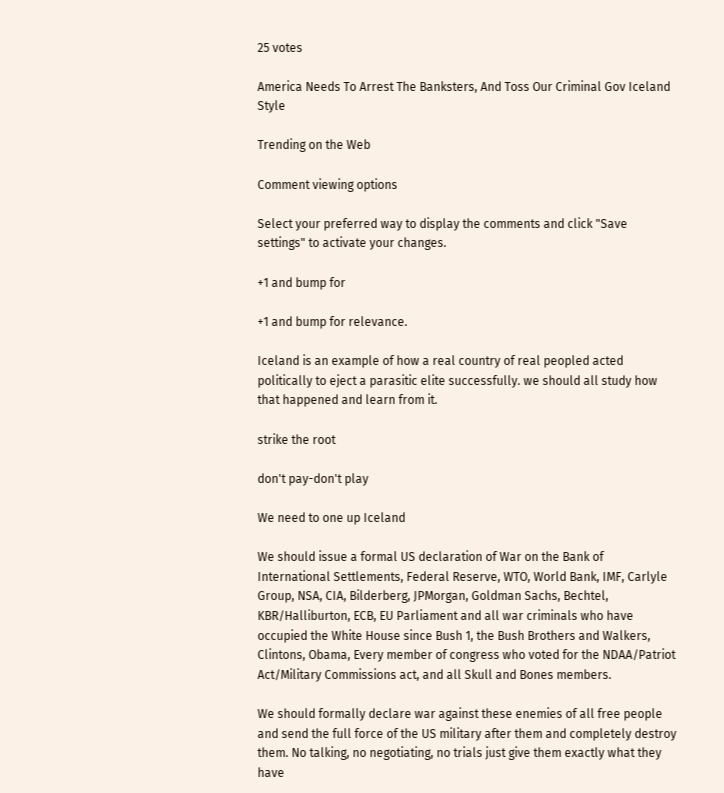25 votes

America Needs To Arrest The Banksters, And Toss Our Criminal Gov Iceland Style

Trending on the Web

Comment viewing options

Select your preferred way to display the comments and click "Save settings" to activate your changes.

+1 and bump for

+1 and bump for relevance.

Iceland is an example of how a real country of real peopled acted politically to eject a parasitic elite successfully. we should all study how that happened and learn from it.

strike the root

don't pay-don't play

We need to one up Iceland

We should issue a formal US declaration of War on the Bank of International Settlements, Federal Reserve, WTO, World Bank, IMF, Carlyle Group, NSA, CIA, Bilderberg, JPMorgan, Goldman Sachs, Bechtel, KBR/Halliburton, ECB, EU Parliament and all war criminals who have occupied the White House since Bush 1, the Bush Brothers and Walkers, Clintons, Obama, Every member of congress who voted for the NDAA/Patriot Act/Military Commissions act, and all Skull and Bones members.

We should formally declare war against these enemies of all free people and send the full force of the US military after them and completely destroy them. No talking, no negotiating, no trials just give them exactly what they have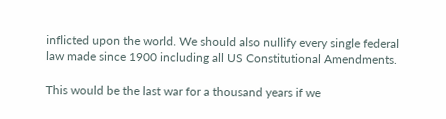inflicted upon the world. We should also nullify every single federal law made since 1900 including all US Constitutional Amendments.

This would be the last war for a thousand years if we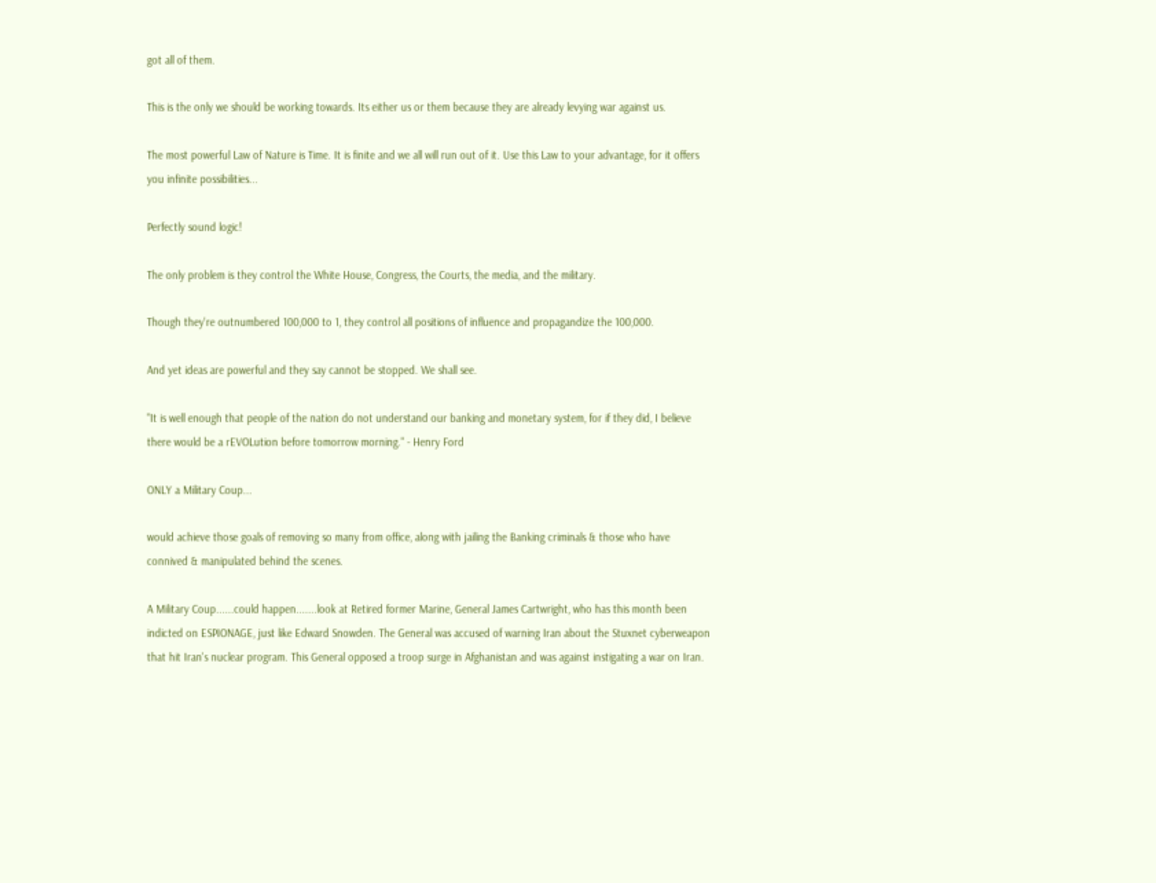got all of them.

This is the only we should be working towards. Its either us or them because they are already levying war against us.

The most powerful Law of Nature is Time. It is finite and we all will run out of it. Use this Law to your advantage, for it offers you infinite possibilities...

Perfectly sound logic!

The only problem is they control the White House, Congress, the Courts, the media, and the military.

Though they're outnumbered 100,000 to 1, they control all positions of influence and propagandize the 100,000.

And yet ideas are powerful and they say cannot be stopped. We shall see.

"It is well enough that people of the nation do not understand our banking and monetary system, for if they did, I believe there would be a rEVOLution before tomorrow morning." - Henry Ford

ONLY a Military Coup...

would achieve those goals of removing so many from office, along with jailing the Banking criminals & those who have connived & manipulated behind the scenes.

A Military Coup......could happen.......look at Retired former Marine, General James Cartwright, who has this month been indicted on ESPIONAGE, just like Edward Snowden. The General was accused of warning Iran about the Stuxnet cyberweapon that hit Iran's nuclear program. This General opposed a troop surge in Afghanistan and was against instigating a war on Iran.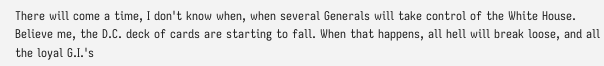There will come a time, I don't know when, when several Generals will take control of the White House. Believe me, the D.C. deck of cards are starting to fall. When that happens, all hell will break loose, and all the loyal G.I.'s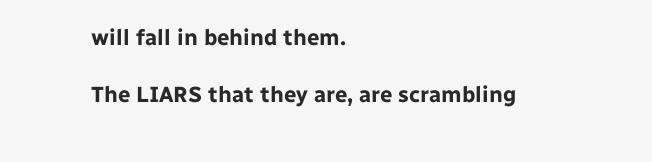will fall in behind them.

The LIARS that they are, are scrambling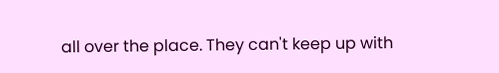all over the place. They can't keep up with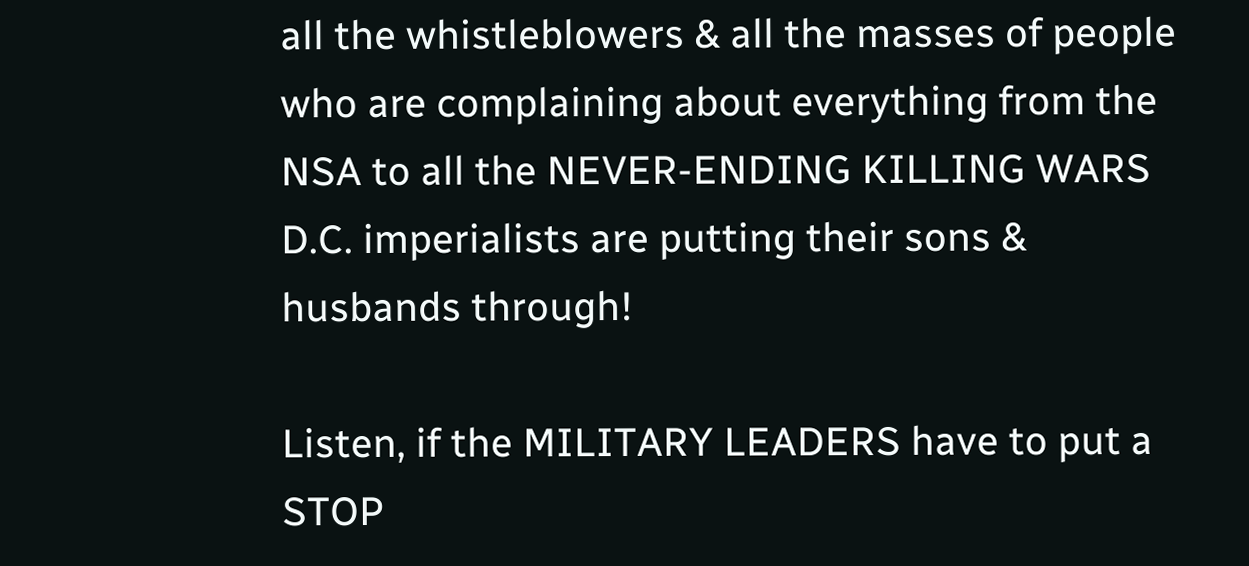all the whistleblowers & all the masses of people who are complaining about everything from the NSA to all the NEVER-ENDING KILLING WARS D.C. imperialists are putting their sons & husbands through!

Listen, if the MILITARY LEADERS have to put a STOP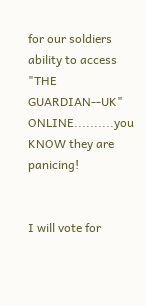for our soldiers ability to access "THE GUARDIAN--UK" ONLINE..........you KNOW they are panicing!


I will vote for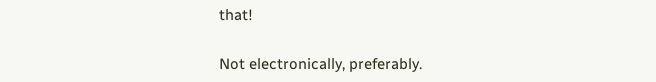that!

Not electronically, preferably.